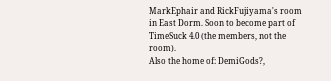MarkEphair and RickFujiyama's room in East Dorm. Soon to become part of TimeSuck 4.0 (the members, not the room).
Also the home of: DemiGods?,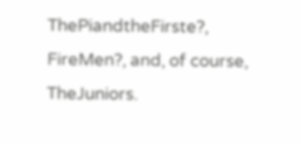ThePiandtheFirste?, FireMen?, and, of course, TheJuniors.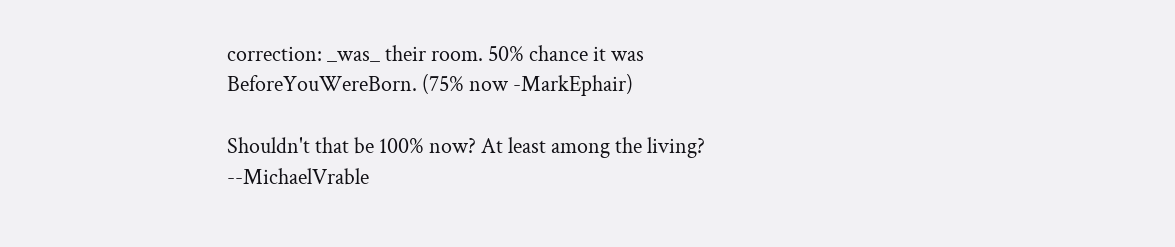correction: _was_ their room. 50% chance it was BeforeYouWereBorn. (75% now -MarkEphair)

Shouldn't that be 100% now? At least among the living? --MichaelVrable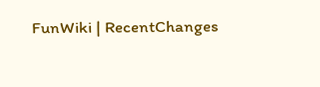FunWiki | RecentChanges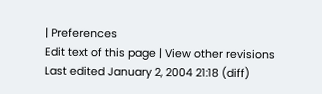| Preferences
Edit text of this page | View other revisions
Last edited January 2, 2004 21:18 (diff)